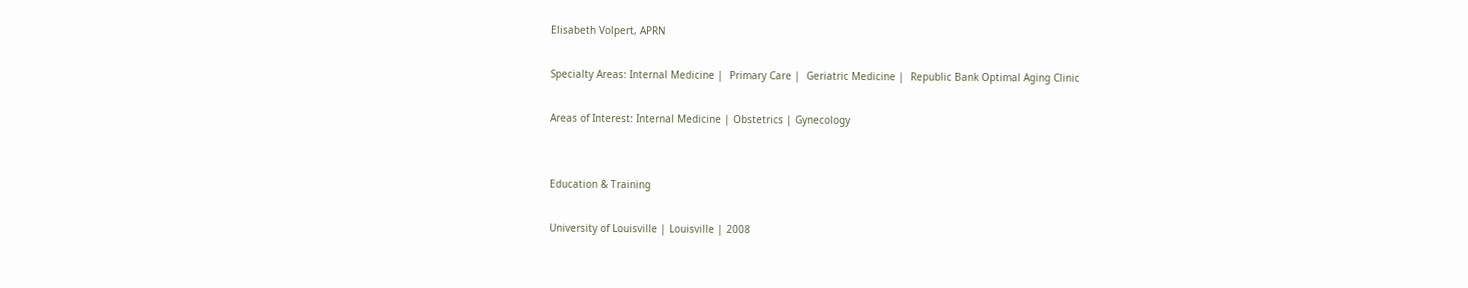Elisabeth Volpert, APRN

Specialty Areas: Internal Medicine |  Primary Care |  Geriatric Medicine |  Republic Bank Optimal Aging Clinic

Areas of Interest: Internal Medicine | Obstetrics | Gynecology


Education & Training

University of Louisville | Louisville | 2008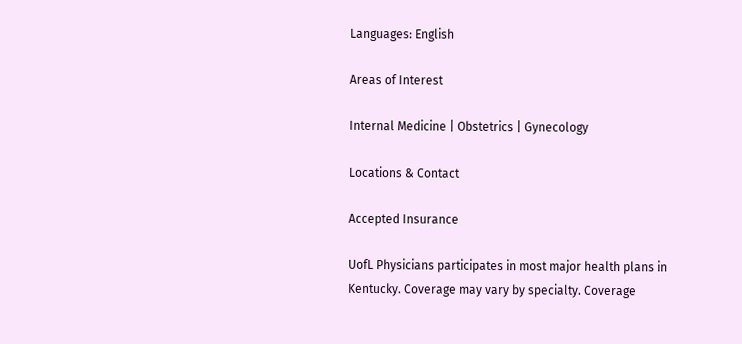Languages: English

Areas of Interest

Internal Medicine | Obstetrics | Gynecology

Locations & Contact

Accepted Insurance

UofL Physicians participates in most major health plans in Kentucky. Coverage may vary by specialty. Coverage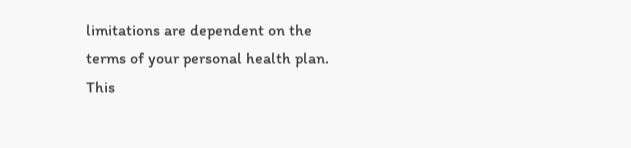limitations are dependent on the terms of your personal health plan. This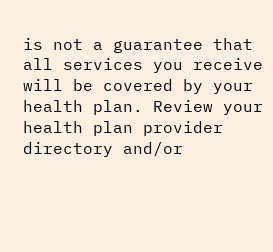is not a guarantee that all services you receive will be covered by your health plan. Review your health plan provider directory and/or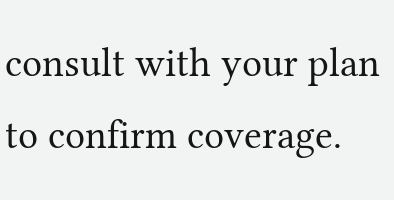consult with your plan to confirm coverage.